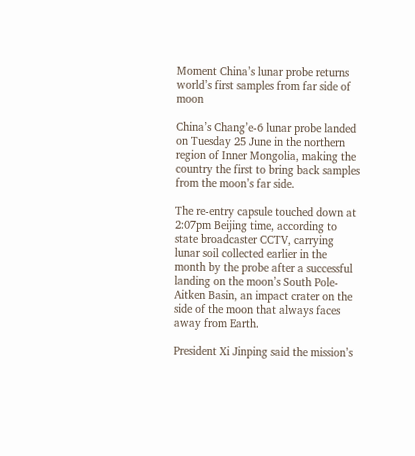Moment China’s lunar probe returns world’s first samples from far side of moon

China’s Chang’e-6 lunar probe landed on Tuesday 25 June in the northern region of Inner Mongolia, making the country the first to bring back samples from the moon’s far side.

The re-entry capsule touched down at 2:07pm Beijing time, according to state broadcaster CCTV, carrying lunar soil collected earlier in the month by the probe after a successful landing on the moon’s South Pole-Aitken Basin, an impact crater on the side of the moon that always faces away from Earth.

President Xi Jinping said the mission’s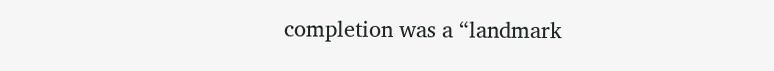completion was a “landmark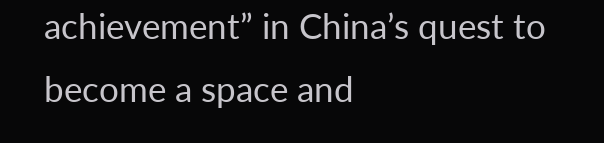achievement” in China’s quest to become a space and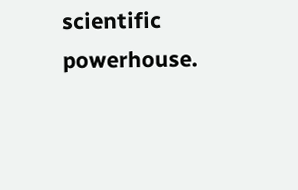scientific powerhouse.